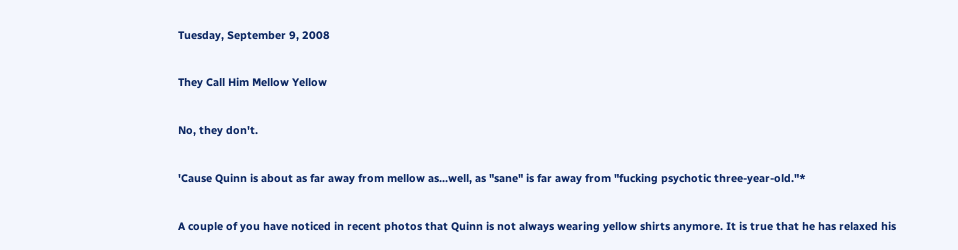Tuesday, September 9, 2008

They Call Him Mellow Yellow

No, they don't.

'Cause Quinn is about as far away from mellow as...well, as "sane" is far away from "fucking psychotic three-year-old."*

A couple of you have noticed in recent photos that Quinn is not always wearing yellow shirts anymore. It is true that he has relaxed his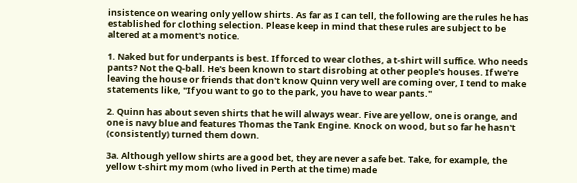insistence on wearing only yellow shirts. As far as I can tell, the following are the rules he has established for clothing selection. Please keep in mind that these rules are subject to be altered at a moment's notice.

1. Naked but for underpants is best. If forced to wear clothes, a t-shirt will suffice. Who needs pants? Not the Q-ball. He's been known to start disrobing at other people's houses. If we're leaving the house or friends that don't know Quinn very well are coming over, I tend to make statements like, "If you want to go to the park, you have to wear pants."

2. Quinn has about seven shirts that he will always wear. Five are yellow, one is orange, and one is navy blue and features Thomas the Tank Engine. Knock on wood, but so far he hasn't (consistently) turned them down.

3a. Although yellow shirts are a good bet, they are never a safe bet. Take, for example, the yellow t-shirt my mom (who lived in Perth at the time) made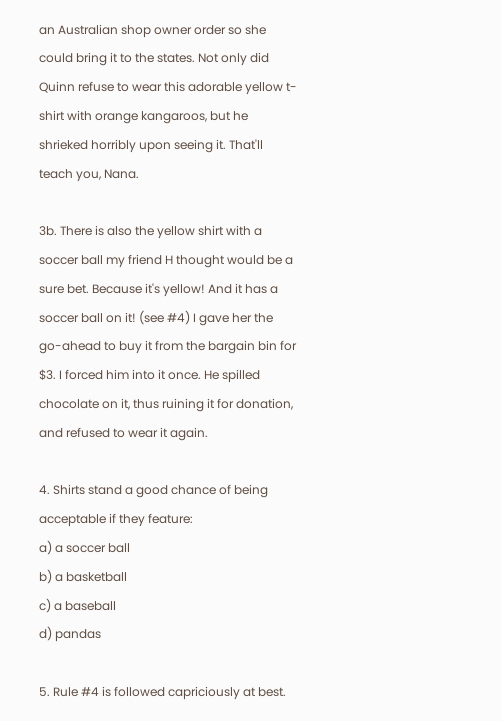an Australian shop owner order so she could bring it to the states. Not only did Quinn refuse to wear this adorable yellow t-shirt with orange kangaroos, but he shrieked horribly upon seeing it. That'll teach you, Nana.

3b. There is also the yellow shirt with a soccer ball my friend H thought would be a sure bet. Because it's yellow! And it has a soccer ball on it! (see #4) I gave her the go-ahead to buy it from the bargain bin for $3. I forced him into it once. He spilled chocolate on it, thus ruining it for donation, and refused to wear it again.

4. Shirts stand a good chance of being acceptable if they feature:
a) a soccer ball
b) a basketball
c) a baseball
d) pandas

5. Rule #4 is followed capriciously at best.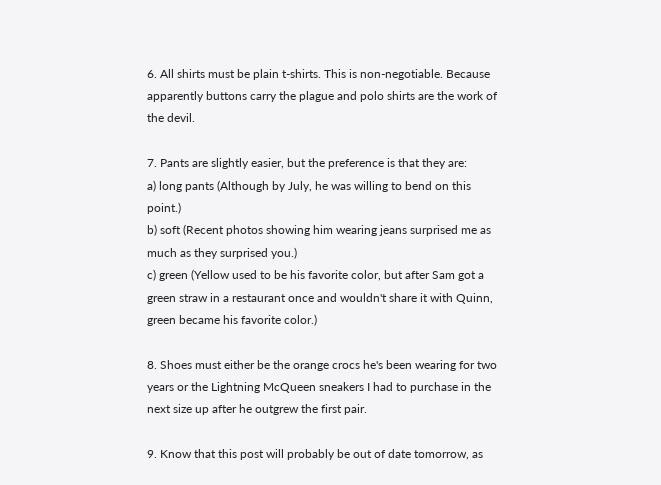6. All shirts must be plain t-shirts. This is non-negotiable. Because apparently buttons carry the plague and polo shirts are the work of the devil.

7. Pants are slightly easier, but the preference is that they are:
a) long pants (Although by July, he was willing to bend on this point.)
b) soft (Recent photos showing him wearing jeans surprised me as much as they surprised you.)
c) green (Yellow used to be his favorite color, but after Sam got a green straw in a restaurant once and wouldn't share it with Quinn, green became his favorite color.)

8. Shoes must either be the orange crocs he's been wearing for two years or the Lightning McQueen sneakers I had to purchase in the next size up after he outgrew the first pair.

9. Know that this post will probably be out of date tomorrow, as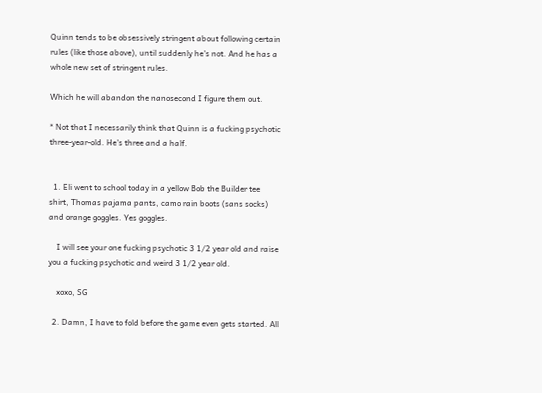Quinn tends to be obsessively stringent about following certain rules (like those above), until suddenly he's not. And he has a whole new set of stringent rules.

Which he will abandon the nanosecond I figure them out.

* Not that I necessarily think that Quinn is a fucking psychotic three-year-old. He's three and a half.


  1. Eli went to school today in a yellow Bob the Builder tee shirt, Thomas pajama pants, camo rain boots (sans socks) and orange goggles. Yes goggles.

    I will see your one fucking psychotic 3 1/2 year old and raise you a fucking psychotic and weird 3 1/2 year old.

    xoxo, SG

  2. Damn, I have to fold before the game even gets started. All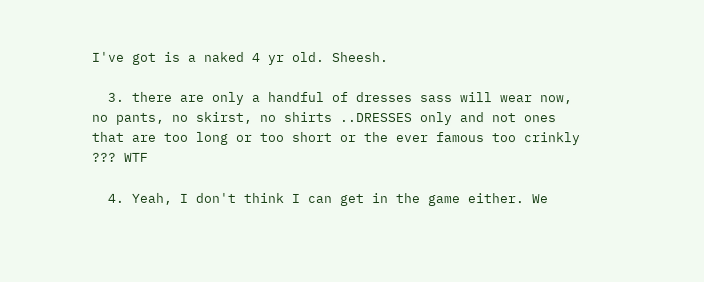I've got is a naked 4 yr old. Sheesh.

  3. there are only a handful of dresses sass will wear now, no pants, no skirst, no shirts ..DRESSES only and not ones that are too long or too short or the ever famous too crinkly ??? WTF

  4. Yeah, I don't think I can get in the game either. We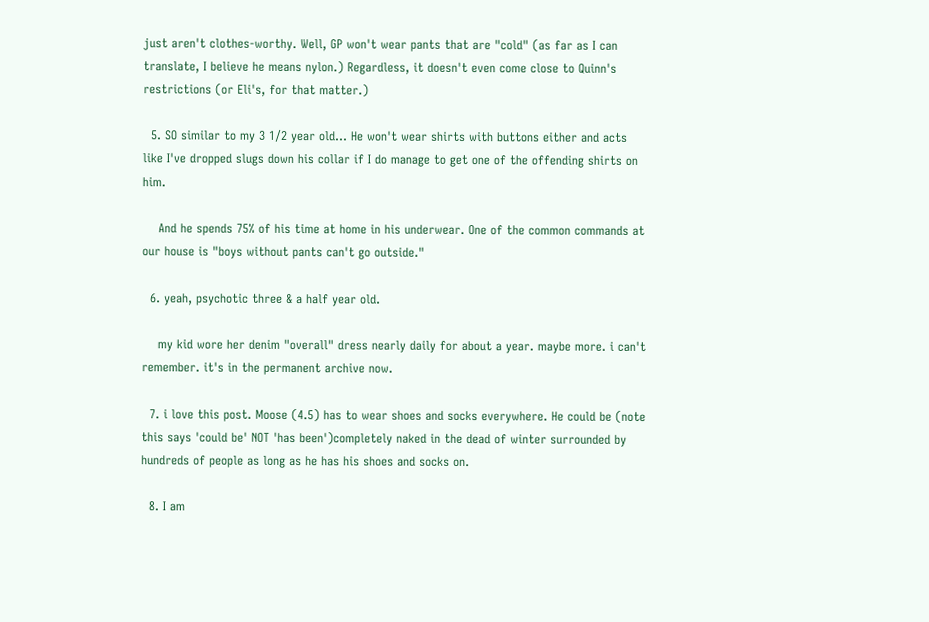just aren't clothes-worthy. Well, GP won't wear pants that are "cold" (as far as I can translate, I believe he means nylon.) Regardless, it doesn't even come close to Quinn's restrictions (or Eli's, for that matter.)

  5. SO similar to my 3 1/2 year old... He won't wear shirts with buttons either and acts like I've dropped slugs down his collar if I do manage to get one of the offending shirts on him.

    And he spends 75% of his time at home in his underwear. One of the common commands at our house is "boys without pants can't go outside."

  6. yeah, psychotic three & a half year old.

    my kid wore her denim "overall" dress nearly daily for about a year. maybe more. i can't remember. it's in the permanent archive now.

  7. i love this post. Moose (4.5) has to wear shoes and socks everywhere. He could be (note this says 'could be' NOT 'has been')completely naked in the dead of winter surrounded by hundreds of people as long as he has his shoes and socks on.

  8. I am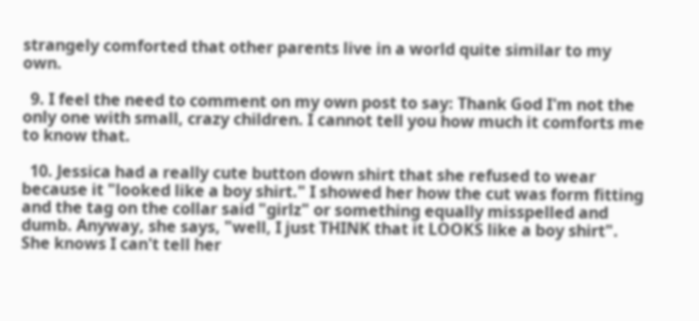strangely comforted that other parents live in a world quite similar to my own.

  9. I feel the need to comment on my own post to say: Thank God I'm not the only one with small, crazy children. I cannot tell you how much it comforts me to know that.

  10. Jessica had a really cute button down shirt that she refused to wear because it "looked like a boy shirt." I showed her how the cut was form fitting and the tag on the collar said "girlz" or something equally misspelled and dumb. Anyway, she says, "well, I just THINK that it LOOKS like a boy shirt". She knows I can't tell her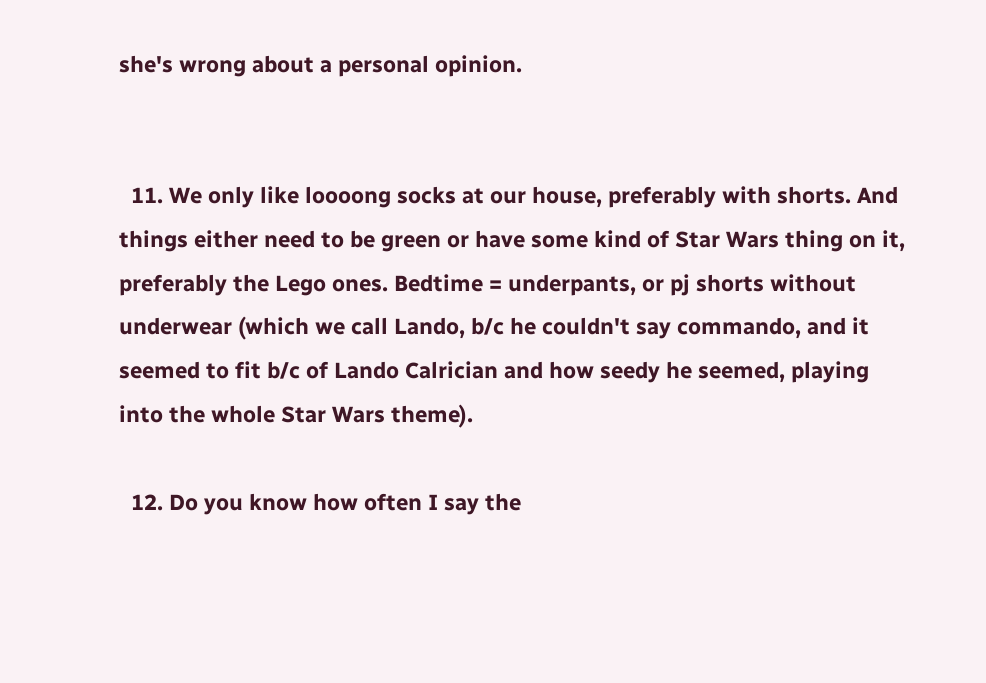she's wrong about a personal opinion.


  11. We only like loooong socks at our house, preferably with shorts. And things either need to be green or have some kind of Star Wars thing on it, preferably the Lego ones. Bedtime = underpants, or pj shorts without underwear (which we call Lando, b/c he couldn't say commando, and it seemed to fit b/c of Lando Calrician and how seedy he seemed, playing into the whole Star Wars theme).

  12. Do you know how often I say the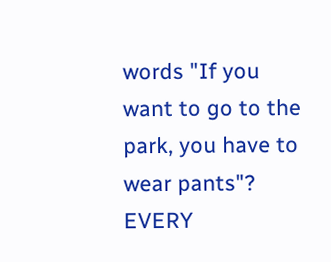words "If you want to go to the park, you have to wear pants"? EVERY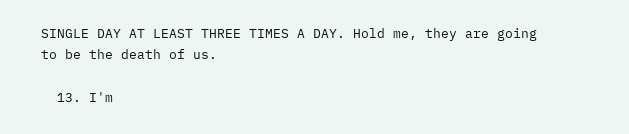SINGLE DAY AT LEAST THREE TIMES A DAY. Hold me, they are going to be the death of us.

  13. I'm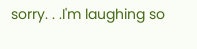sorry. . .I'm laughing so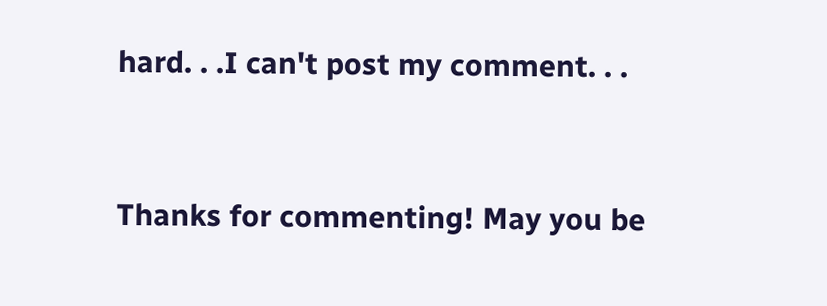hard. . .I can't post my comment. . .


Thanks for commenting! May you be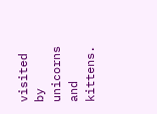visited by unicorns and kittens.